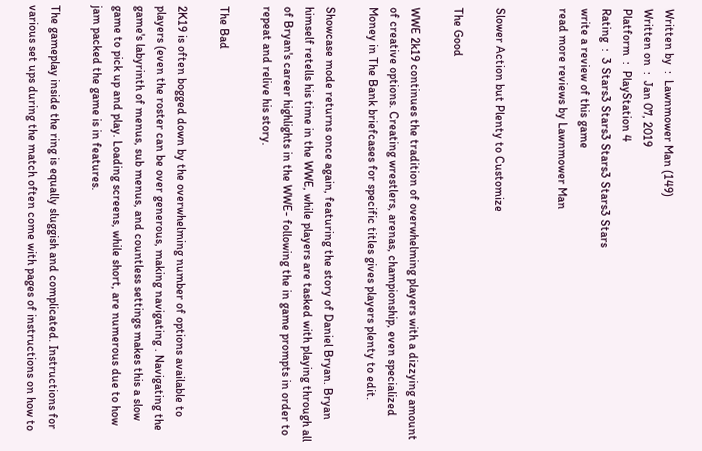Written by  :  Lawnmower Man (149)
Written on  :  Jan 07, 2019
Platform  :  PlayStation 4
Rating  :  3 Stars3 Stars3 Stars3 Stars3 Stars
write a review of this game
read more reviews by Lawnmower Man


Slower Action but Plenty to Customize

The Good

WWE 2k19 continues the tradition of overwhelming players with a dizzying amount of creative options. Creating wrestlers, arenas, championship, even specialized Money in The Bank briefcases for specific titles gives players plenty to edit.

Showcase mode returns once again, featuring the story of Daniel Bryan. Bryan himself retells his time in the WWE, while players are tasked with playing through all of Bryan's career highlights in the WWE- following the in game prompts in order to repeat and relive his story.

The Bad

2K19 is often bogged down by the overwhelming number of options available to players (even the roster can be over generous, making navigating . Navigating the game's labyrinth of menus, sub menus, and countless settings makes this a slow game to pick up and play. Loading screens, while short, are numerous due to how jam packed the game is in features.

The gameplay inside the ring is equally sluggish and complicated. Instructions for various set ups during the match often come with pages of instructions on how to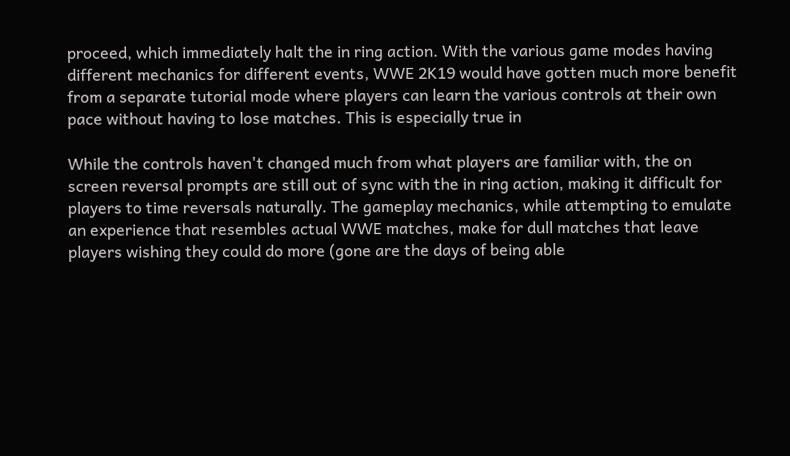proceed, which immediately halt the in ring action. With the various game modes having different mechanics for different events, WWE 2K19 would have gotten much more benefit from a separate tutorial mode where players can learn the various controls at their own pace without having to lose matches. This is especially true in

While the controls haven't changed much from what players are familiar with, the on screen reversal prompts are still out of sync with the in ring action, making it difficult for players to time reversals naturally. The gameplay mechanics, while attempting to emulate an experience that resembles actual WWE matches, make for dull matches that leave players wishing they could do more (gone are the days of being able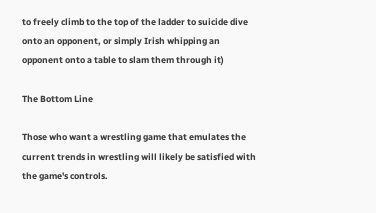to freely climb to the top of the ladder to suicide dive onto an opponent, or simply Irish whipping an opponent onto a table to slam them through it)

The Bottom Line

Those who want a wrestling game that emulates the current trends in wrestling will likely be satisfied with the game's controls.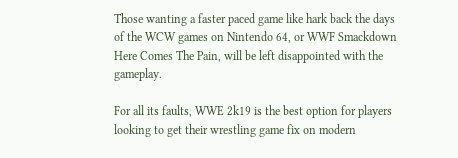Those wanting a faster paced game like hark back the days of the WCW games on Nintendo 64, or WWF Smackdown Here Comes The Pain, will be left disappointed with the gameplay.

For all its faults, WWE 2k19 is the best option for players looking to get their wrestling game fix on modern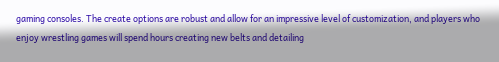gaming consoles. The create options are robust and allow for an impressive level of customization, and players who enjoy wrestling games will spend hours creating new belts and detailing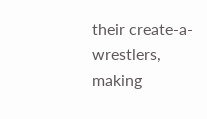their create-a-wrestlers, making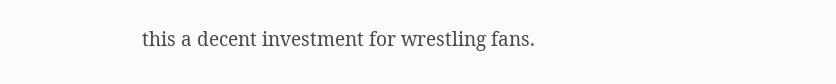this a decent investment for wrestling fans.